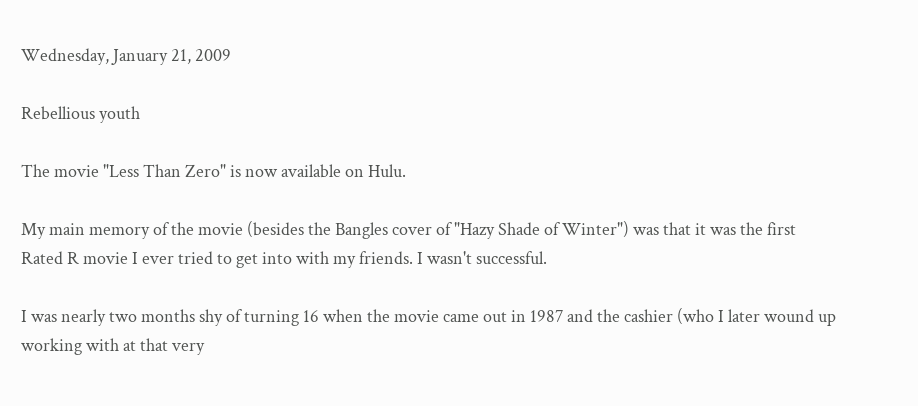Wednesday, January 21, 2009

Rebellious youth

The movie "Less Than Zero" is now available on Hulu.

My main memory of the movie (besides the Bangles cover of "Hazy Shade of Winter") was that it was the first Rated R movie I ever tried to get into with my friends. I wasn't successful.

I was nearly two months shy of turning 16 when the movie came out in 1987 and the cashier (who I later wound up working with at that very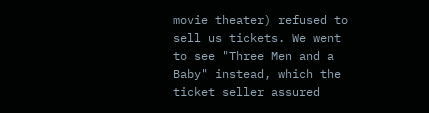movie theater) refused to sell us tickets. We went to see "Three Men and a Baby" instead, which the ticket seller assured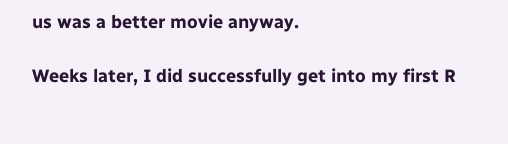us was a better movie anyway.

Weeks later, I did successfully get into my first R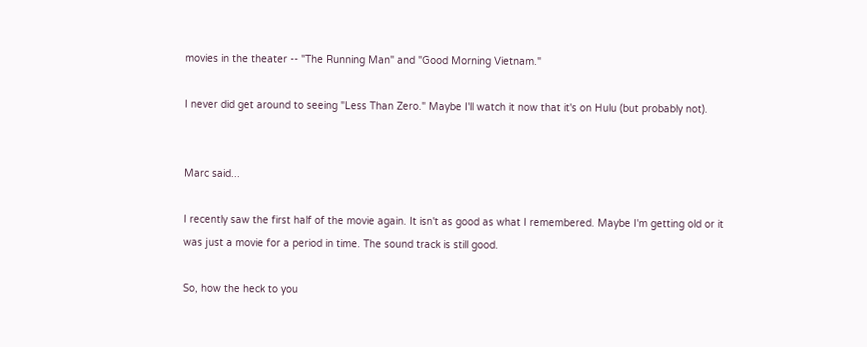movies in the theater -- "The Running Man" and "Good Morning Vietnam."

I never did get around to seeing "Less Than Zero." Maybe I'll watch it now that it's on Hulu (but probably not).


Marc said...

I recently saw the first half of the movie again. It isn't as good as what I remembered. Maybe I'm getting old or it was just a movie for a period in time. The sound track is still good.

So, how the heck to you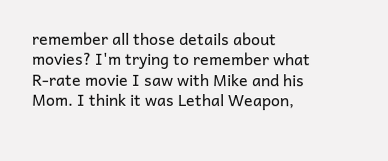remember all those details about movies? I'm trying to remember what R-rate movie I saw with Mike and his Mom. I think it was Lethal Weapon,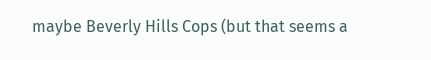maybe Beverly Hills Cops (but that seems a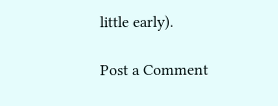little early).

Post a Comment